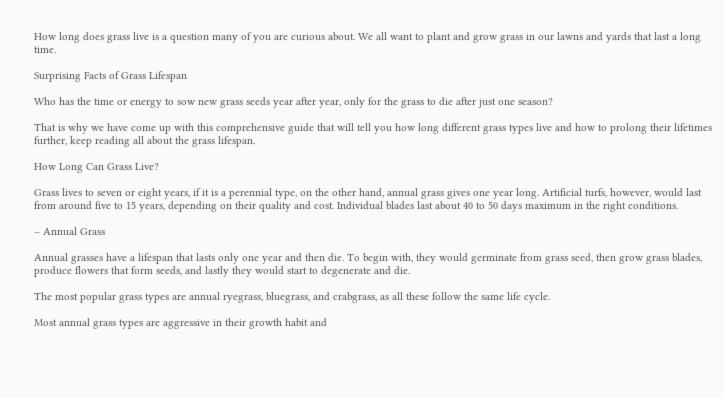How long does grass live is a question many of you are curious about. We all want to plant and grow grass in our lawns and yards that last a long time.

Surprising Facts of Grass Lifespan

Who has the time or energy to sow new grass seeds year after year, only for the grass to die after just one season?

That is why we have come up with this comprehensive guide that will tell you how long different grass types live and how to prolong their lifetimes further, keep reading all about the grass lifespan.

How Long Can Grass Live?

Grass lives to seven or eight years, if it is a perennial type, on the other hand, annual grass gives one year long. Artificial turfs, however, would last from around five to 15 years, depending on their quality and cost. Individual blades last about 40 to 50 days maximum in the right conditions.

– Annual Grass

Annual grasses have a lifespan that lasts only one year and then die. To begin with, they would germinate from grass seed, then grow grass blades, produce flowers that form seeds, and lastly they would start to degenerate and die.

The most popular grass types are annual ryegrass, bluegrass, and crabgrass, as all these follow the same life cycle.

Most annual grass types are aggressive in their growth habit and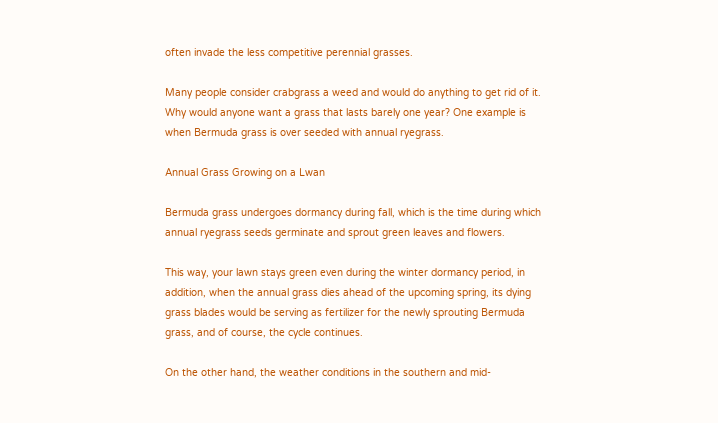often invade the less competitive perennial grasses.

Many people consider crabgrass a weed and would do anything to get rid of it. Why would anyone want a grass that lasts barely one year? One example is when Bermuda grass is over seeded with annual ryegrass.

Annual Grass Growing on a Lwan

Bermuda grass undergoes dormancy during fall, which is the time during which annual ryegrass seeds germinate and sprout green leaves and flowers.

This way, your lawn stays green even during the winter dormancy period, in addition, when the annual grass dies ahead of the upcoming spring, its dying grass blades would be serving as fertilizer for the newly sprouting Bermuda grass, and of course, the cycle continues.

On the other hand, the weather conditions in the southern and mid-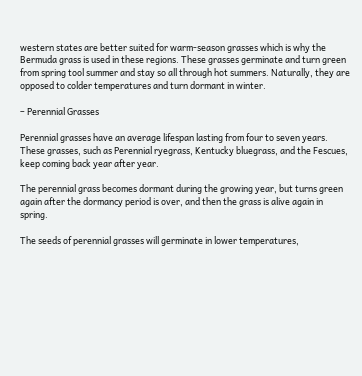western states are better suited for warm-season grasses which is why the Bermuda grass is used in these regions. These grasses germinate and turn green from spring tool summer and stay so all through hot summers. Naturally, they are opposed to colder temperatures and turn dormant in winter.

– Perennial Grasses

Perennial grasses have an average lifespan lasting from four to seven years. These grasses, such as Perennial ryegrass, Kentucky bluegrass, and the Fescues, keep coming back year after year.

The perennial grass becomes dormant during the growing year, but turns green again after the dormancy period is over, and then the grass is alive again in spring.

The seeds of perennial grasses will germinate in lower temperatures,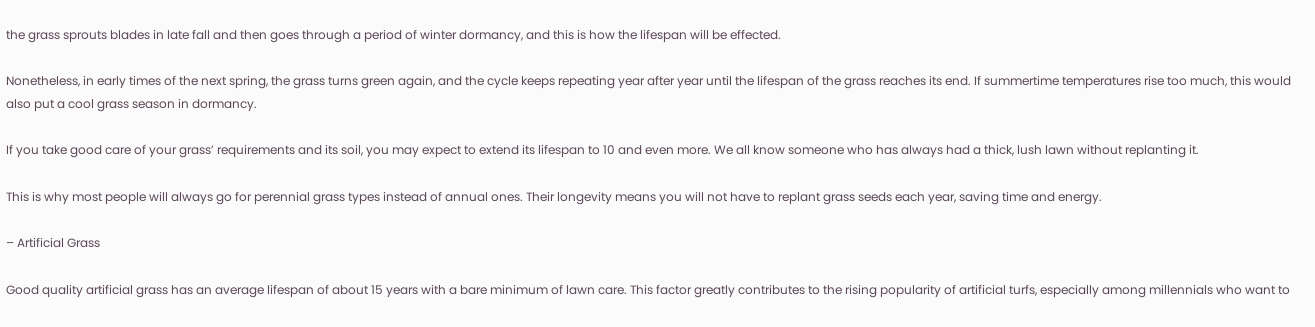the grass sprouts blades in late fall and then goes through a period of winter dormancy, and this is how the lifespan will be effected.

Nonetheless, in early times of the next spring, the grass turns green again, and the cycle keeps repeating year after year until the lifespan of the grass reaches its end. If summertime temperatures rise too much, this would also put a cool grass season in dormancy.

If you take good care of your grass’ requirements and its soil, you may expect to extend its lifespan to 10 and even more. We all know someone who has always had a thick, lush lawn without replanting it.

This is why most people will always go for perennial grass types instead of annual ones. Their longevity means you will not have to replant grass seeds each year, saving time and energy.

– Artificial Grass

Good quality artificial grass has an average lifespan of about 15 years with a bare minimum of lawn care. This factor greatly contributes to the rising popularity of artificial turfs, especially among millennials who want to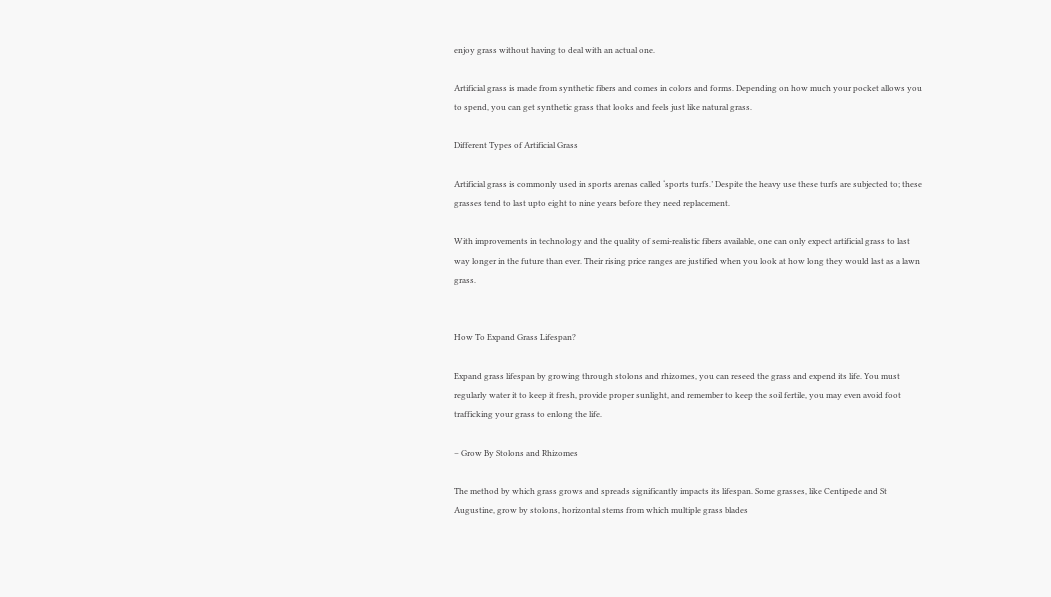enjoy grass without having to deal with an actual one.

Artificial grass is made from synthetic fibers and comes in colors and forms. Depending on how much your pocket allows you to spend, you can get synthetic grass that looks and feels just like natural grass.

Different Types of Artificial Grass

Artificial grass is commonly used in sports arenas called ‘sports turfs.’ Despite the heavy use these turfs are subjected to; these grasses tend to last upto eight to nine years before they need replacement.

With improvements in technology and the quality of semi-realistic fibers available, one can only expect artificial grass to last way longer in the future than ever. Their rising price ranges are justified when you look at how long they would last as a lawn grass.


How To Expand Grass Lifespan?

Expand grass lifespan by growing through stolons and rhizomes, you can reseed the grass and expend its life. You must regularly water it to keep it fresh, provide proper sunlight, and remember to keep the soil fertile, you may even avoid foot trafficking your grass to enlong the life.

– Grow By Stolons and Rhizomes

The method by which grass grows and spreads significantly impacts its lifespan. Some grasses, like Centipede and St Augustine, grow by stolons, horizontal stems from which multiple grass blades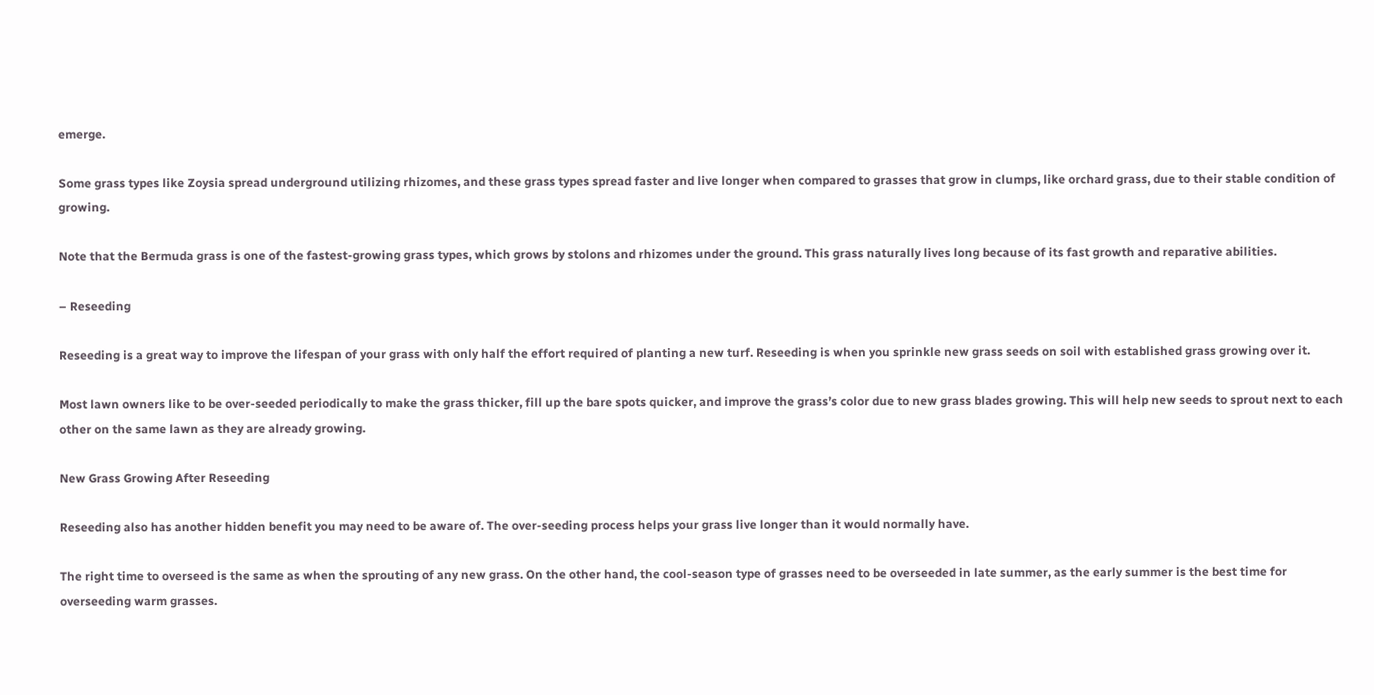emerge.

Some grass types like Zoysia spread underground utilizing rhizomes, and these grass types spread faster and live longer when compared to grasses that grow in clumps, like orchard grass, due to their stable condition of growing.

Note that the Bermuda grass is one of the fastest-growing grass types, which grows by stolons and rhizomes under the ground. This grass naturally lives long because of its fast growth and reparative abilities.

– Reseeding

Reseeding is a great way to improve the lifespan of your grass with only half the effort required of planting a new turf. Reseeding is when you sprinkle new grass seeds on soil with established grass growing over it.

Most lawn owners like to be over-seeded periodically to make the grass thicker, fill up the bare spots quicker, and improve the grass’s color due to new grass blades growing. This will help new seeds to sprout next to each other on the same lawn as they are already growing.

New Grass Growing After Reseeding

Reseeding also has another hidden benefit you may need to be aware of. The over-seeding process helps your grass live longer than it would normally have.

The right time to overseed is the same as when the sprouting of any new grass. On the other hand, the cool-season type of grasses need to be overseeded in late summer, as the early summer is the best time for overseeding warm grasses.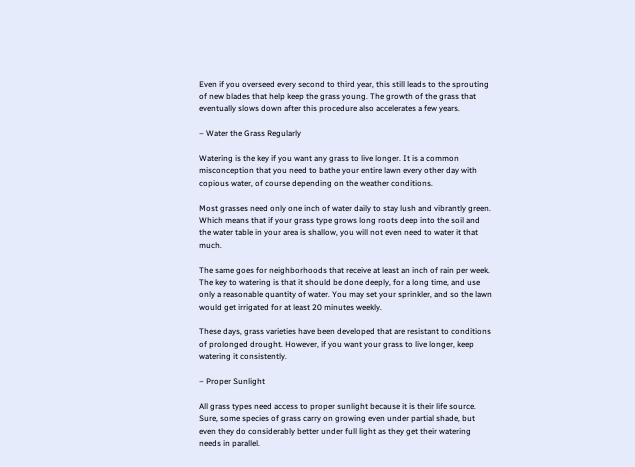Even if you overseed every second to third year, this still leads to the sprouting of new blades that help keep the grass young. The growth of the grass that eventually slows down after this procedure also accelerates a few years.

– Water the Grass Regularly

Watering is the key if you want any grass to live longer. It is a common misconception that you need to bathe your entire lawn every other day with copious water, of course depending on the weather conditions.

Most grasses need only one inch of water daily to stay lush and vibrantly green. Which means that if your grass type grows long roots deep into the soil and the water table in your area is shallow, you will not even need to water it that much.

The same goes for neighborhoods that receive at least an inch of rain per week. The key to watering is that it should be done deeply, for a long time, and use only a reasonable quantity of water. You may set your sprinkler, and so the lawn would get irrigated for at least 20 minutes weekly.

These days, grass varieties have been developed that are resistant to conditions of prolonged drought. However, if you want your grass to live longer, keep watering it consistently.

– Proper Sunlight

All grass types need access to proper sunlight because it is their life source. Sure, some species of grass carry on growing even under partial shade, but even they do considerably better under full light as they get their watering needs in parallel.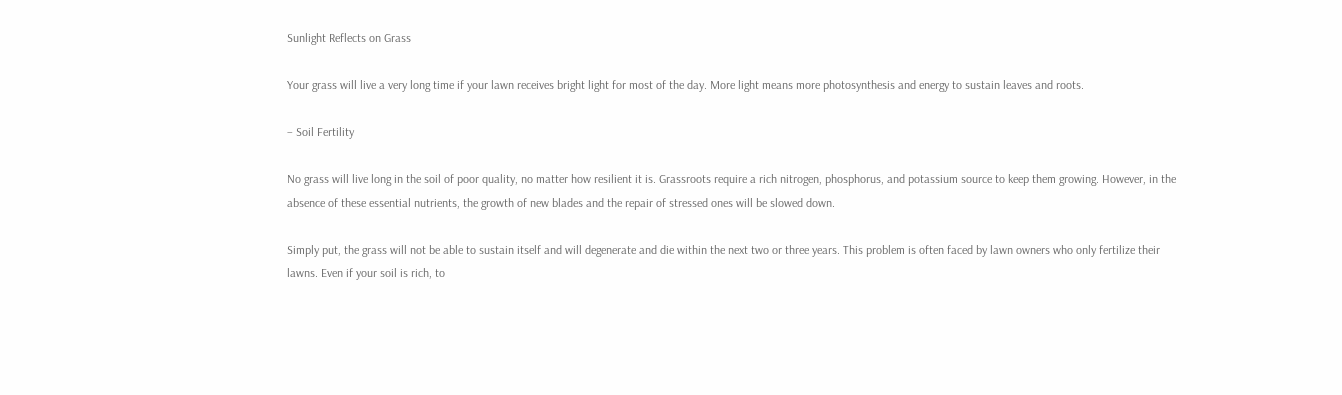Sunlight Reflects on Grass

Your grass will live a very long time if your lawn receives bright light for most of the day. More light means more photosynthesis and energy to sustain leaves and roots.

– Soil Fertility

No grass will live long in the soil of poor quality, no matter how resilient it is. Grassroots require a rich nitrogen, phosphorus, and potassium source to keep them growing. However, in the absence of these essential nutrients, the growth of new blades and the repair of stressed ones will be slowed down.

Simply put, the grass will not be able to sustain itself and will degenerate and die within the next two or three years. This problem is often faced by lawn owners who only fertilize their lawns. Even if your soil is rich, to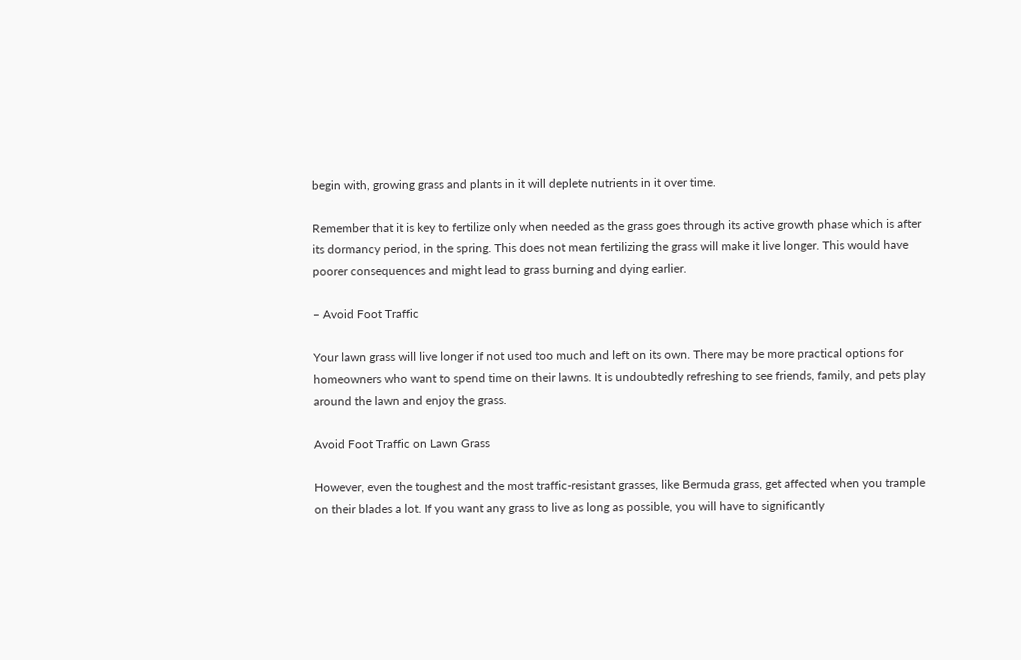begin with, growing grass and plants in it will deplete nutrients in it over time.

Remember that it is key to fertilize only when needed as the grass goes through its active growth phase which is after its dormancy period, in the spring. This does not mean fertilizing the grass will make it live longer. This would have poorer consequences and might lead to grass burning and dying earlier.

– Avoid Foot Traffic

Your lawn grass will live longer if not used too much and left on its own. There may be more practical options for homeowners who want to spend time on their lawns. It is undoubtedly refreshing to see friends, family, and pets play around the lawn and enjoy the grass.

Avoid Foot Traffic on Lawn Grass

However, even the toughest and the most traffic-resistant grasses, like Bermuda grass, get affected when you trample on their blades a lot. If you want any grass to live as long as possible, you will have to significantly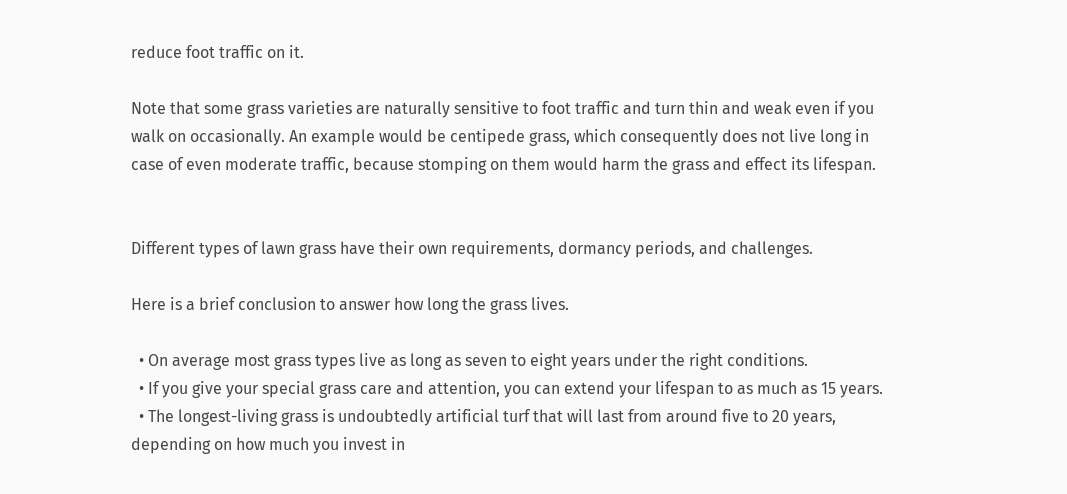reduce foot traffic on it.

Note that some grass varieties are naturally sensitive to foot traffic and turn thin and weak even if you walk on occasionally. An example would be centipede grass, which consequently does not live long in case of even moderate traffic, because stomping on them would harm the grass and effect its lifespan.


Different types of lawn grass have their own requirements, dormancy periods, and challenges.

Here is a brief conclusion to answer how long the grass lives.

  • On average most grass types live as long as seven to eight years under the right conditions.
  • If you give your special grass care and attention, you can extend your lifespan to as much as 15 years.
  • The longest-living grass is undoubtedly artificial turf that will last from around five to 20 years, depending on how much you invest in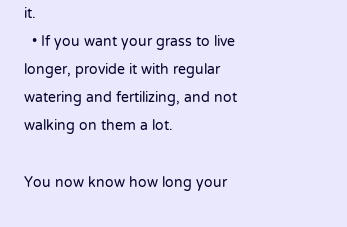it.
  • If you want your grass to live longer, provide it with regular watering and fertilizing, and not walking on them a lot.

You now know how long your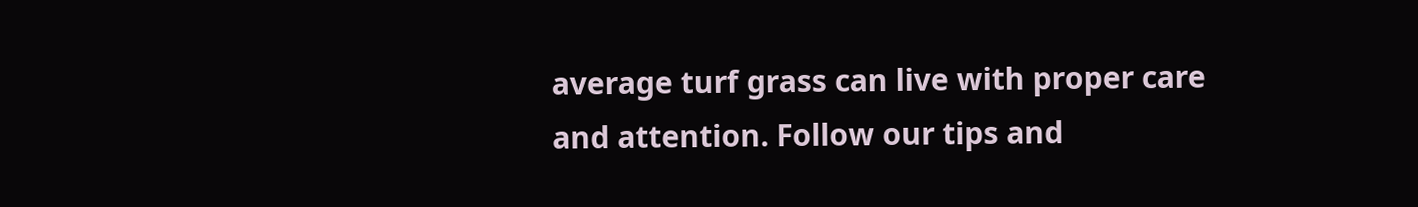average turf grass can live with proper care and attention. Follow our tips and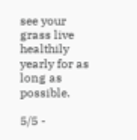see your grass live healthily yearly for as long as possible.

5/5 -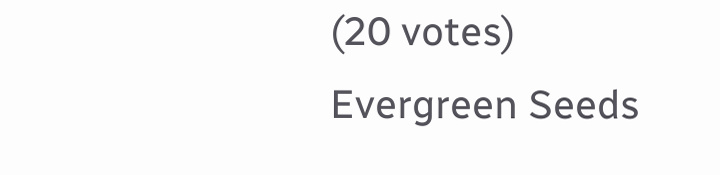(20 votes)
Evergreen Seeds